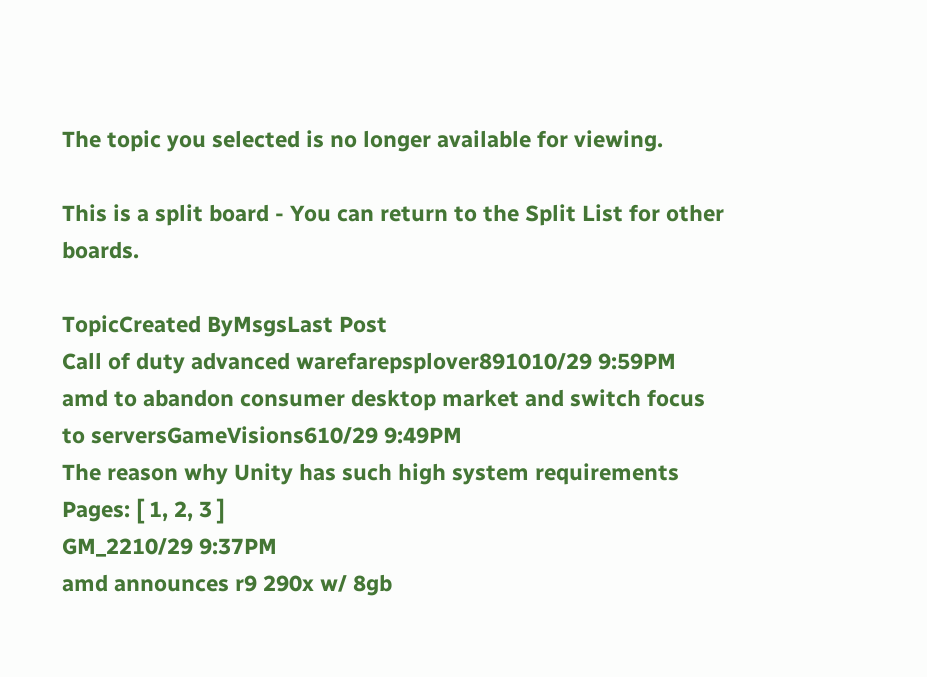The topic you selected is no longer available for viewing.

This is a split board - You can return to the Split List for other boards.

TopicCreated ByMsgsLast Post
Call of duty advanced warefarepsplover891010/29 9:59PM
amd to abandon consumer desktop market and switch focus to serversGameVisions610/29 9:49PM
The reason why Unity has such high system requirements
Pages: [ 1, 2, 3 ]
GM_2210/29 9:37PM
amd announces r9 290x w/ 8gb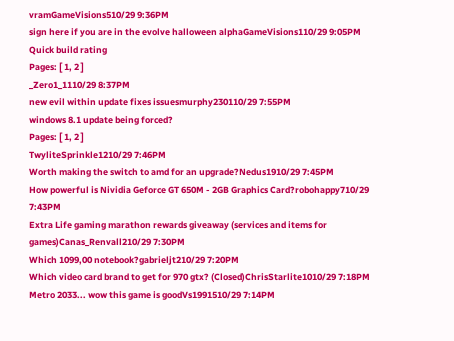vramGameVisions510/29 9:36PM
sign here if you are in the evolve halloween alphaGameVisions110/29 9:05PM
Quick build rating
Pages: [ 1, 2 ]
_Zero1_1110/29 8:37PM
new evil within update fixes issuesmurphy230110/29 7:55PM
windows 8.1 update being forced?
Pages: [ 1, 2 ]
TwyliteSprinkle1210/29 7:46PM
Worth making the switch to amd for an upgrade?Nedus1910/29 7:45PM
How powerful is Nividia Geforce GT 650M - 2GB Graphics Card?robohappy710/29 7:43PM
Extra Life gaming marathon rewards giveaway (services and items for games)Canas_Renvall210/29 7:30PM
Which 1099,00 notebook?gabrieljt210/29 7:20PM
Which video card brand to get for 970 gtx? (Closed)ChrisStarlite1010/29 7:18PM
Metro 2033... wow this game is goodVs1991510/29 7:14PM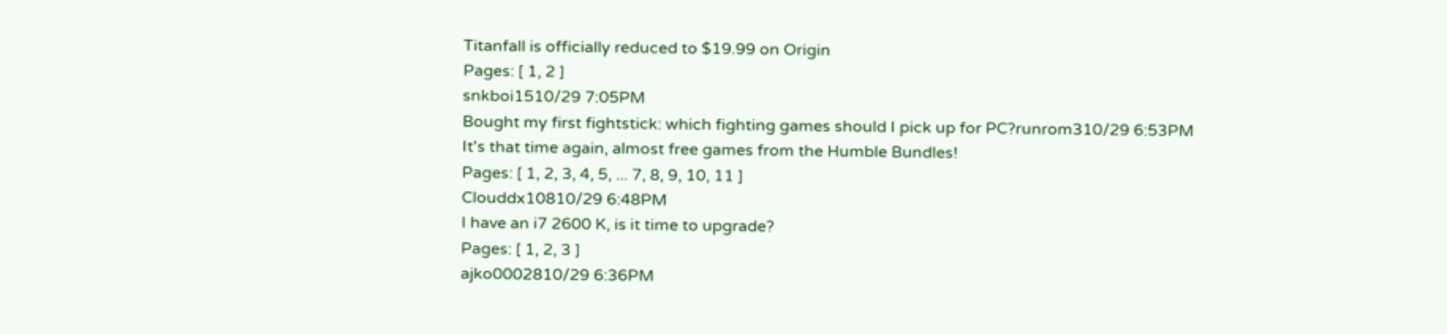Titanfall is officially reduced to $19.99 on Origin
Pages: [ 1, 2 ]
snkboi1510/29 7:05PM
Bought my first fightstick: which fighting games should I pick up for PC?runrom310/29 6:53PM
It's that time again, almost free games from the Humble Bundles!
Pages: [ 1, 2, 3, 4, 5, ... 7, 8, 9, 10, 11 ]
Clouddx10810/29 6:48PM
I have an i7 2600 K, is it time to upgrade?
Pages: [ 1, 2, 3 ]
ajko0002810/29 6:36PM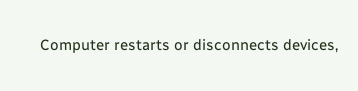Computer restarts or disconnects devices,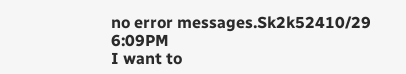no error messages.Sk2k52410/29 6:09PM
I want to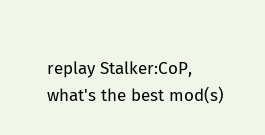replay Stalker:CoP, what's the best mod(s)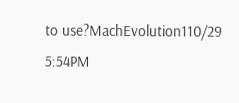to use?MachEvolution110/29 5:54PM